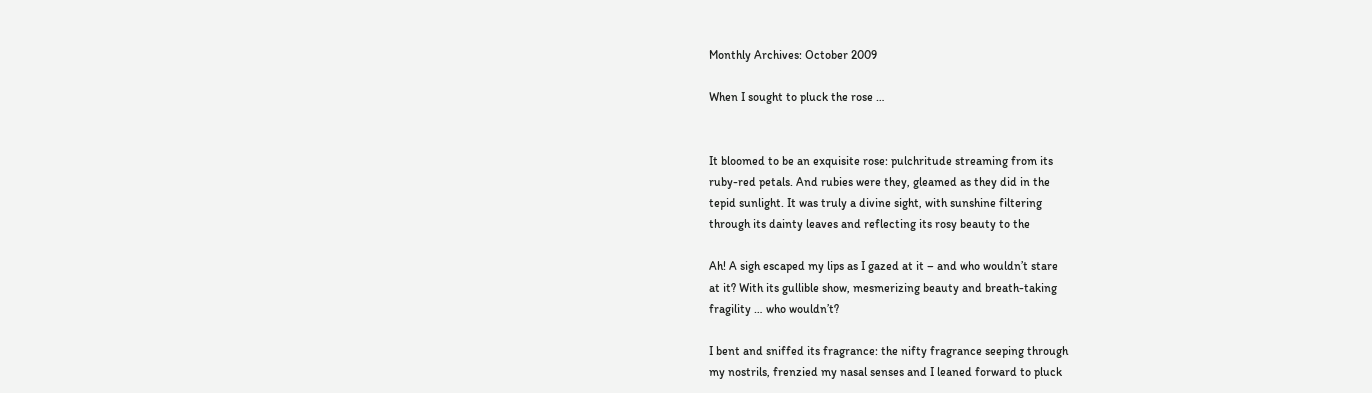Monthly Archives: October 2009

When I sought to pluck the rose …


It bloomed to be an exquisite rose: pulchritude streaming from its
ruby-red petals. And rubies were they, gleamed as they did in the
tepid sunlight. It was truly a divine sight, with sunshine filtering
through its dainty leaves and reflecting its rosy beauty to the

Ah! A sigh escaped my lips as I gazed at it – and who wouldn’t stare
at it? With its gullible show, mesmerizing beauty and breath-taking
fragility … who wouldn’t?

I bent and sniffed its fragrance: the nifty fragrance seeping through
my nostrils, frenzied my nasal senses and I leaned forward to pluck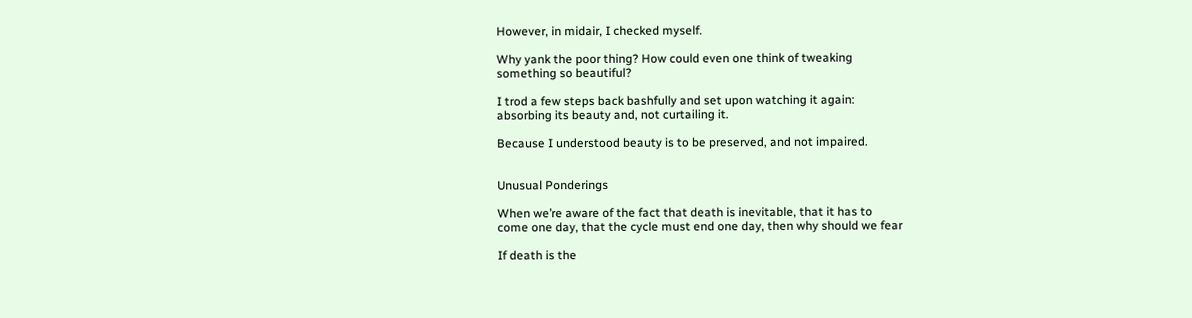However, in midair, I checked myself.

Why yank the poor thing? How could even one think of tweaking
something so beautiful?

I trod a few steps back bashfully and set upon watching it again:
absorbing its beauty and, not curtailing it.

Because I understood beauty is to be preserved, and not impaired.


Unusual Ponderings

When we’re aware of the fact that death is inevitable, that it has to
come one day, that the cycle must end one day, then why should we fear

If death is the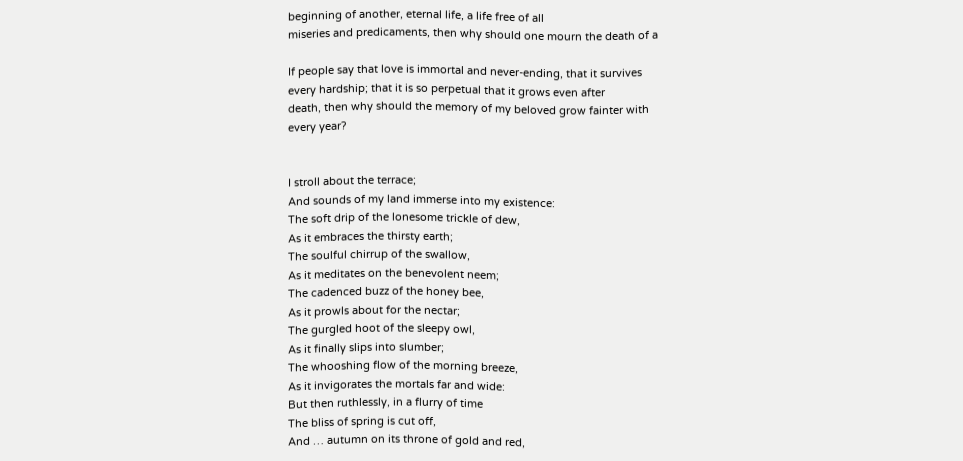beginning of another, eternal life, a life free of all
miseries and predicaments, then why should one mourn the death of a

If people say that love is immortal and never-ending, that it survives
every hardship; that it is so perpetual that it grows even after
death, then why should the memory of my beloved grow fainter with
every year?


I stroll about the terrace;
And sounds of my land immerse into my existence:
The soft drip of the lonesome trickle of dew,
As it embraces the thirsty earth;
The soulful chirrup of the swallow,
As it meditates on the benevolent neem;
The cadenced buzz of the honey bee,
As it prowls about for the nectar;
The gurgled hoot of the sleepy owl,
As it finally slips into slumber;
The whooshing flow of the morning breeze,
As it invigorates the mortals far and wide:
But then ruthlessly, in a flurry of time
The bliss of spring is cut off,
And … autumn on its throne of gold and red,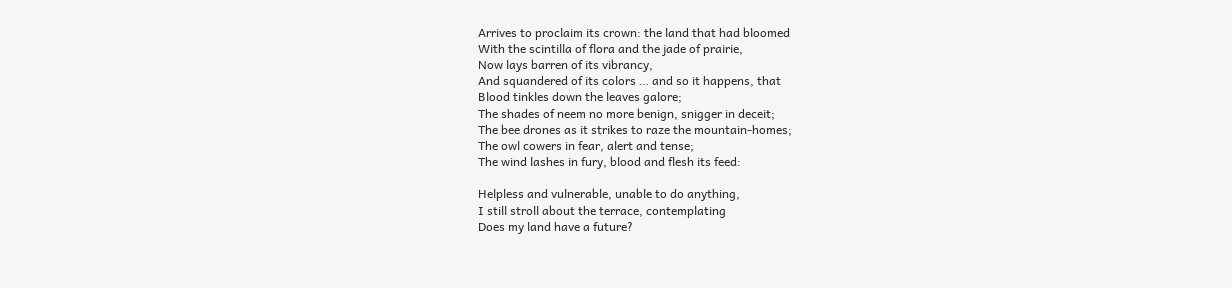Arrives to proclaim its crown: the land that had bloomed
With the scintilla of flora and the jade of prairie,
Now lays barren of its vibrancy,
And squandered of its colors … and so it happens, that
Blood tinkles down the leaves galore;
The shades of neem no more benign, snigger in deceit;
The bee drones as it strikes to raze the mountain-homes;
The owl cowers in fear, alert and tense;
The wind lashes in fury, blood and flesh its feed:

Helpless and vulnerable, unable to do anything,
I still stroll about the terrace, contemplating
Does my land have a future?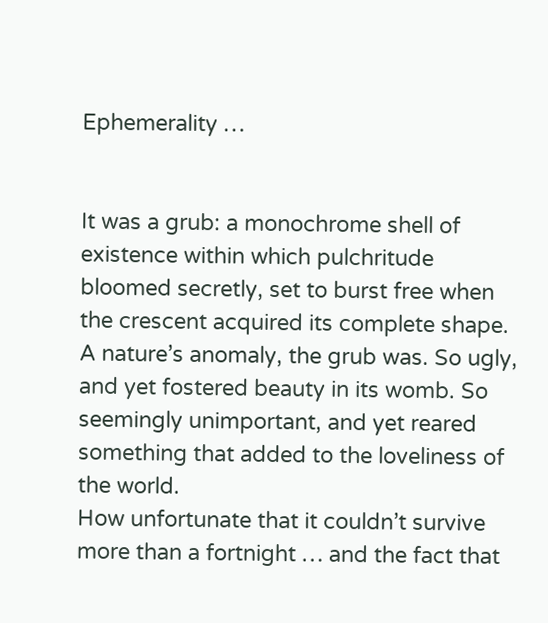Ephemerality …


It was a grub: a monochrome shell of existence within which pulchritude bloomed secretly, set to burst free when the crescent acquired its complete shape.
A nature’s anomaly, the grub was. So ugly, and yet fostered beauty in its womb. So seemingly unimportant, and yet reared something that added to the loveliness of the world.
How unfortunate that it couldn’t survive more than a fortnight … and the fact that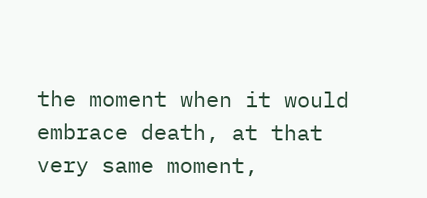the moment when it would embrace death, at that very same moment,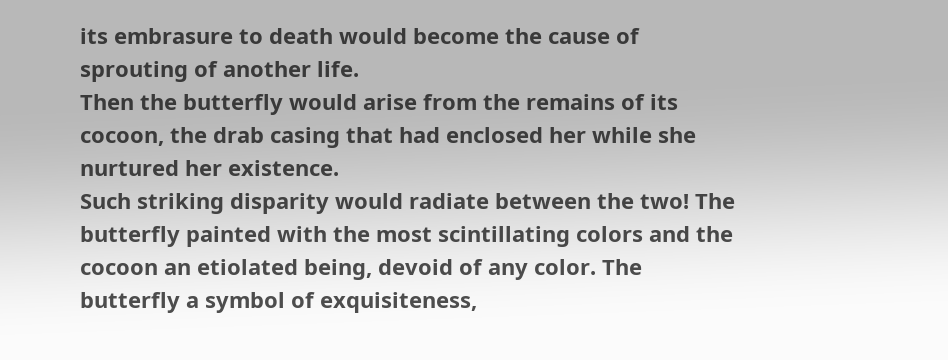its embrasure to death would become the cause of sprouting of another life.
Then the butterfly would arise from the remains of its cocoon, the drab casing that had enclosed her while she nurtured her existence.
Such striking disparity would radiate between the two! The butterfly painted with the most scintillating colors and the cocoon an etiolated being, devoid of any color. The butterfly a symbol of exquisiteness,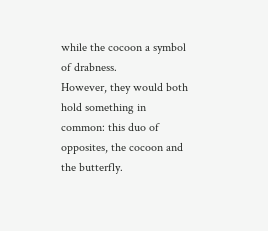while the cocoon a symbol of drabness.
However, they would both hold something in common: this duo of opposites, the cocoon and the butterfly.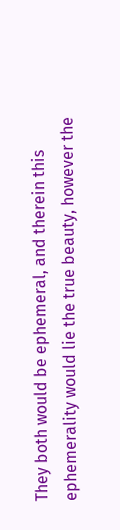They both would be ephemeral, and therein this ephemerality would lie the true beauty, however the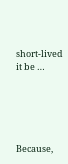short-lived it be …





Because,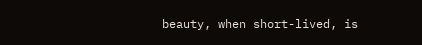beauty, when short-lived, is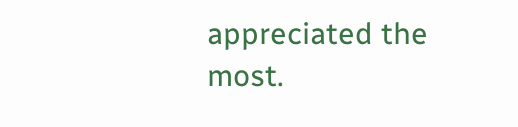appreciated the most.